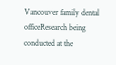Vancouver family dental officeResearch being conducted at the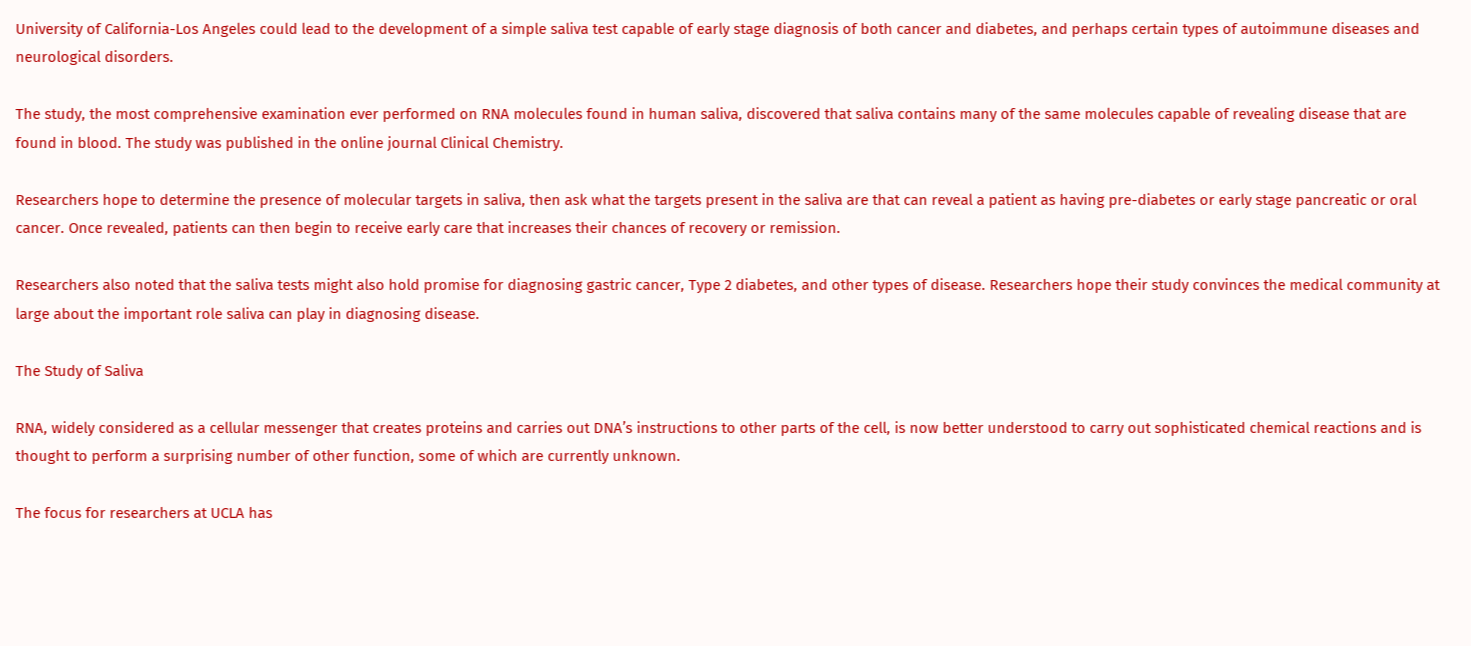University of California-Los Angeles could lead to the development of a simple saliva test capable of early stage diagnosis of both cancer and diabetes, and perhaps certain types of autoimmune diseases and neurological disorders.

The study, the most comprehensive examination ever performed on RNA molecules found in human saliva, discovered that saliva contains many of the same molecules capable of revealing disease that are found in blood. The study was published in the online journal Clinical Chemistry.

Researchers hope to determine the presence of molecular targets in saliva, then ask what the targets present in the saliva are that can reveal a patient as having pre-diabetes or early stage pancreatic or oral cancer. Once revealed, patients can then begin to receive early care that increases their chances of recovery or remission.

Researchers also noted that the saliva tests might also hold promise for diagnosing gastric cancer, Type 2 diabetes, and other types of disease. Researchers hope their study convinces the medical community at large about the important role saliva can play in diagnosing disease.

The Study of Saliva

RNA, widely considered as a cellular messenger that creates proteins and carries out DNA’s instructions to other parts of the cell, is now better understood to carry out sophisticated chemical reactions and is thought to perform a surprising number of other function, some of which are currently unknown.

The focus for researchers at UCLA has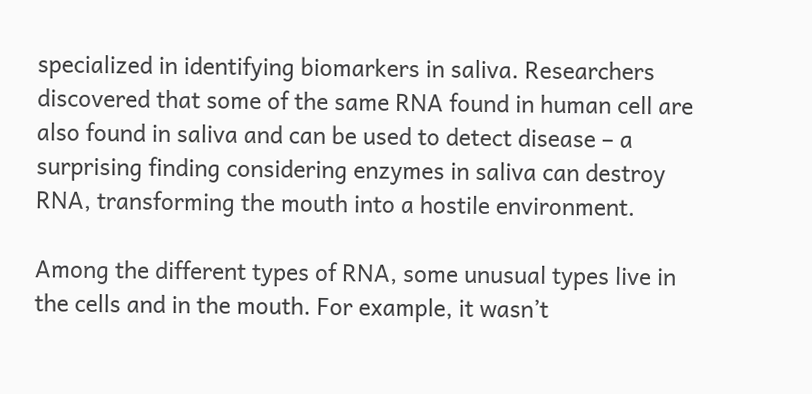specialized in identifying biomarkers in saliva. Researchers discovered that some of the same RNA found in human cell are also found in saliva and can be used to detect disease – a surprising finding considering enzymes in saliva can destroy RNA, transforming the mouth into a hostile environment.

Among the different types of RNA, some unusual types live in the cells and in the mouth. For example, it wasn’t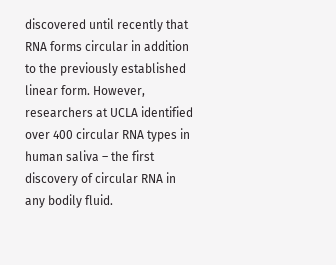discovered until recently that RNA forms circular in addition to the previously established linear form. However, researchers at UCLA identified over 400 circular RNA types in human saliva – the first discovery of circular RNA in any bodily fluid.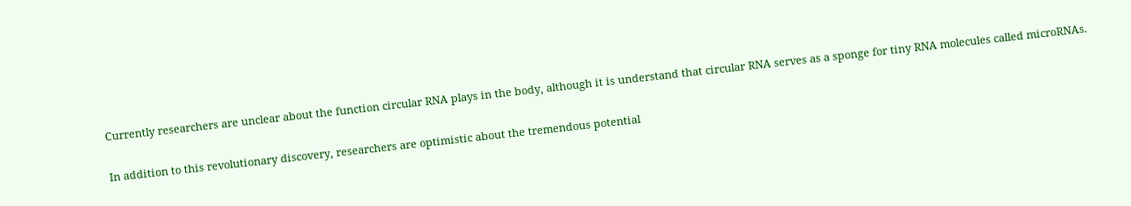Currently researchers are unclear about the function circular RNA plays in the body, although it is understand that circular RNA serves as a sponge for tiny RNA molecules called microRNAs.

In addition to this revolutionary discovery, researchers are optimistic about the tremendous potential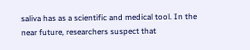saliva has as a scientific and medical tool. In the near future, researchers suspect that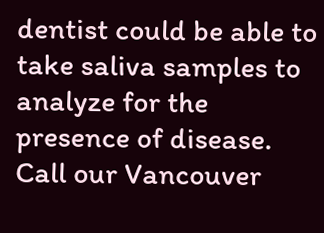dentist could be able to take saliva samples to analyze for the presence of disease.
Call our Vancouver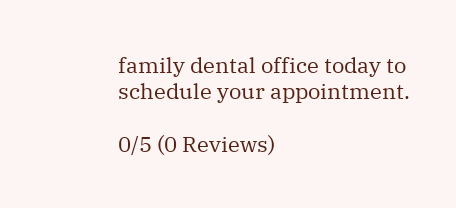family dental office today to schedule your appointment.

0/5 (0 Reviews)